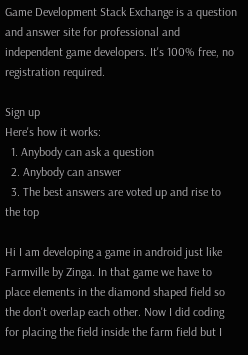Game Development Stack Exchange is a question and answer site for professional and independent game developers. It's 100% free, no registration required.

Sign up
Here's how it works:
  1. Anybody can ask a question
  2. Anybody can answer
  3. The best answers are voted up and rise to the top

Hi I am developing a game in android just like Farmville by Zinga. In that game we have to place elements in the diamond shaped field so the don't overlap each other. Now I did coding for placing the field inside the farm field but I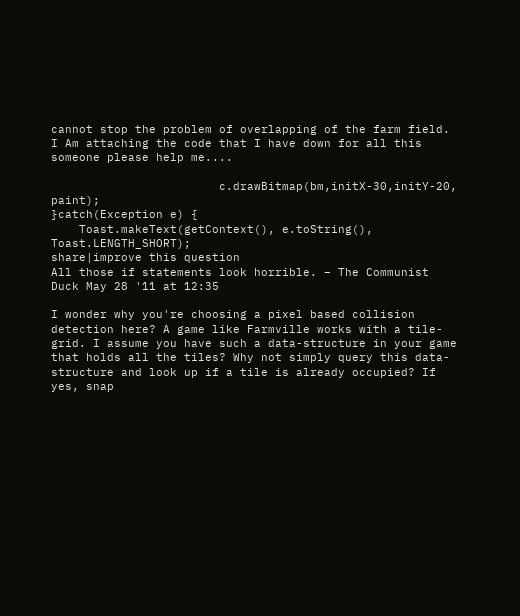cannot stop the problem of overlapping of the farm field. I Am attaching the code that I have down for all this someone please help me....

                        c.drawBitmap(bm,initX-30,initY-20, paint);
}catch(Exception e) {
    Toast.makeText(getContext(), e.toString(), Toast.LENGTH_SHORT);
share|improve this question
All those if statements look horrible. – The Communist Duck May 28 '11 at 12:35

I wonder why you're choosing a pixel based collision detection here? A game like Farmville works with a tile-grid. I assume you have such a data-structure in your game that holds all the tiles? Why not simply query this data-structure and look up if a tile is already occupied? If yes, snap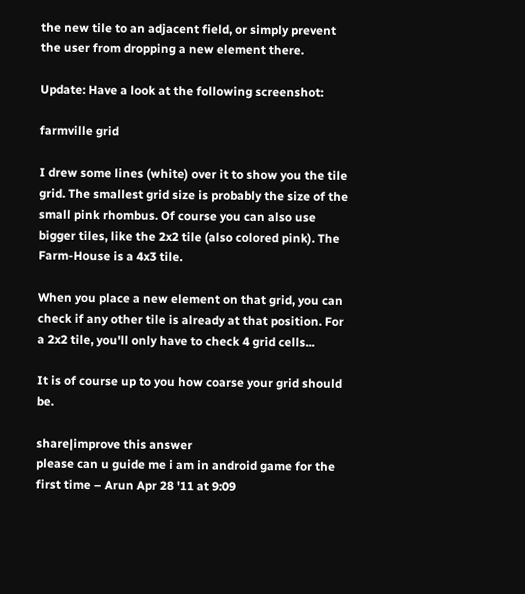the new tile to an adjacent field, or simply prevent the user from dropping a new element there.

Update: Have a look at the following screenshot:

farmville grid

I drew some lines (white) over it to show you the tile grid. The smallest grid size is probably the size of the small pink rhombus. Of course you can also use bigger tiles, like the 2x2 tile (also colored pink). The Farm-House is a 4x3 tile.

When you place a new element on that grid, you can check if any other tile is already at that position. For a 2x2 tile, you'll only have to check 4 grid cells...

It is of course up to you how coarse your grid should be.

share|improve this answer
please can u guide me i am in android game for the first time – Arun Apr 28 '11 at 9:09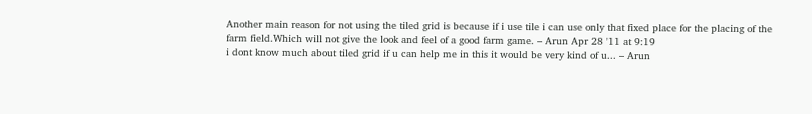Another main reason for not using the tiled grid is because if i use tile i can use only that fixed place for the placing of the farm field.Which will not give the look and feel of a good farm game. – Arun Apr 28 '11 at 9:19
i dont know much about tiled grid if u can help me in this it would be very kind of u... – Arun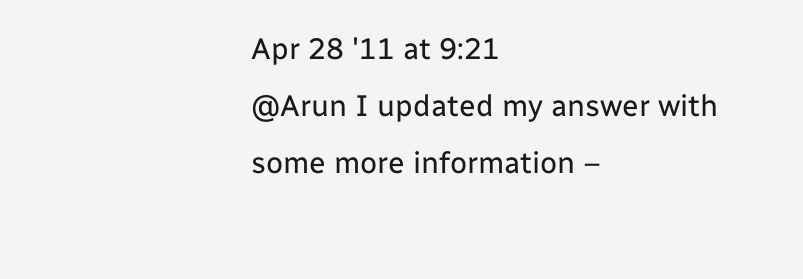Apr 28 '11 at 9:21
@Arun I updated my answer with some more information –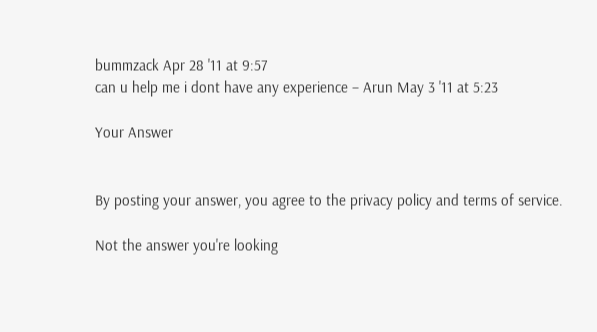bummzack Apr 28 '11 at 9:57
can u help me i dont have any experience – Arun May 3 '11 at 5:23

Your Answer


By posting your answer, you agree to the privacy policy and terms of service.

Not the answer you're looking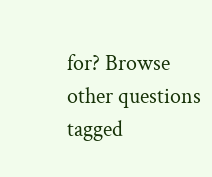for? Browse other questions tagged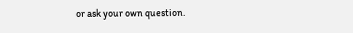or ask your own question.